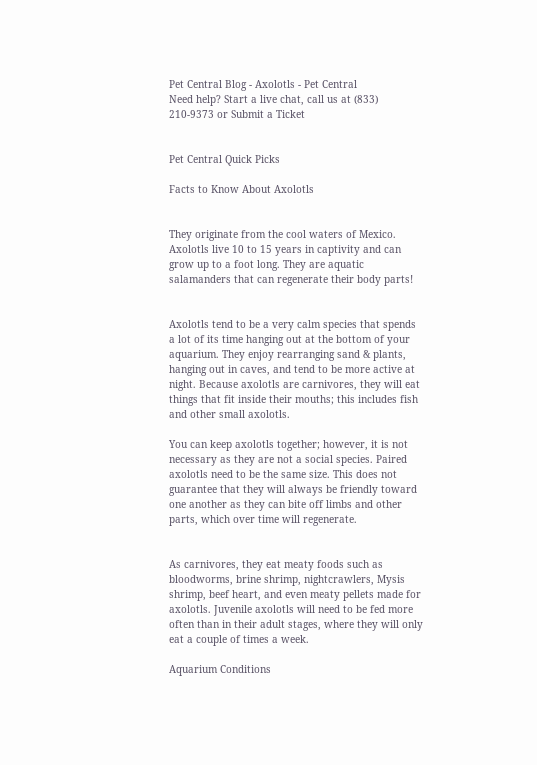Pet Central Blog - Axolotls - Pet Central
Need help? Start a live chat, call us at (833) 210-9373 or Submit a Ticket


Pet Central Quick Picks

Facts to Know About Axolotls


They originate from the cool waters of Mexico. Axolotls live 10 to 15 years in captivity and can grow up to a foot long. They are aquatic salamanders that can regenerate their body parts!


Axolotls tend to be a very calm species that spends a lot of its time hanging out at the bottom of your aquarium. They enjoy rearranging sand & plants, hanging out in caves, and tend to be more active at night. Because axolotls are carnivores, they will eat things that fit inside their mouths; this includes fish and other small axolotls.

You can keep axolotls together; however, it is not necessary as they are not a social species. Paired axolotls need to be the same size. This does not guarantee that they will always be friendly toward one another as they can bite off limbs and other parts, which over time will regenerate.


As carnivores, they eat meaty foods such as bloodworms, brine shrimp, nightcrawlers, Mysis shrimp, beef heart, and even meaty pellets made for axolotls. Juvenile axolotls will need to be fed more often than in their adult stages, where they will only eat a couple of times a week.

Aquarium Conditions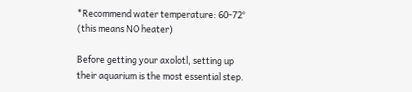*Recommend water temperature: 60-72° (this means NO heater)

Before getting your axolotl, setting up their aquarium is the most essential step.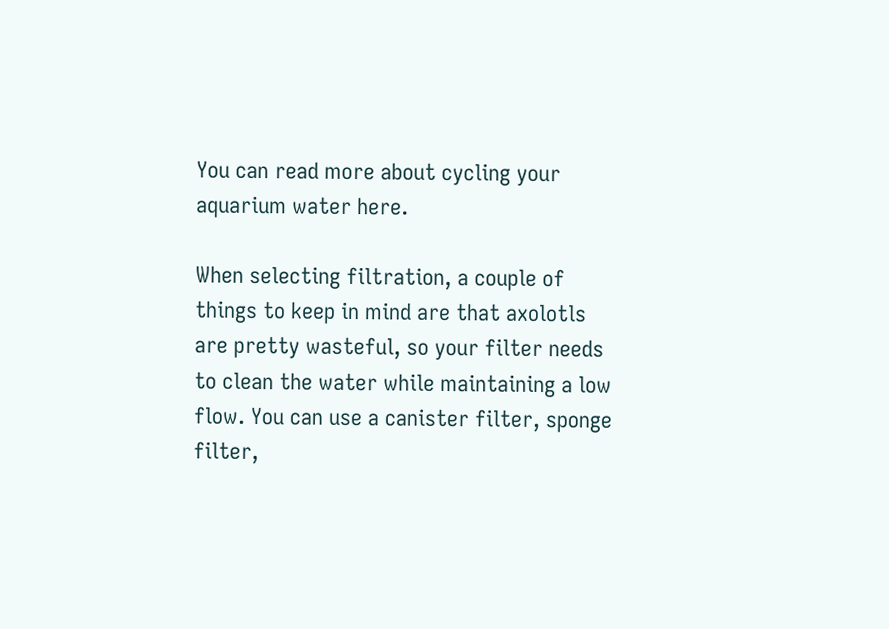You can read more about cycling your aquarium water here.

When selecting filtration, a couple of things to keep in mind are that axolotls are pretty wasteful, so your filter needs to clean the water while maintaining a low flow. You can use a canister filter, sponge filter,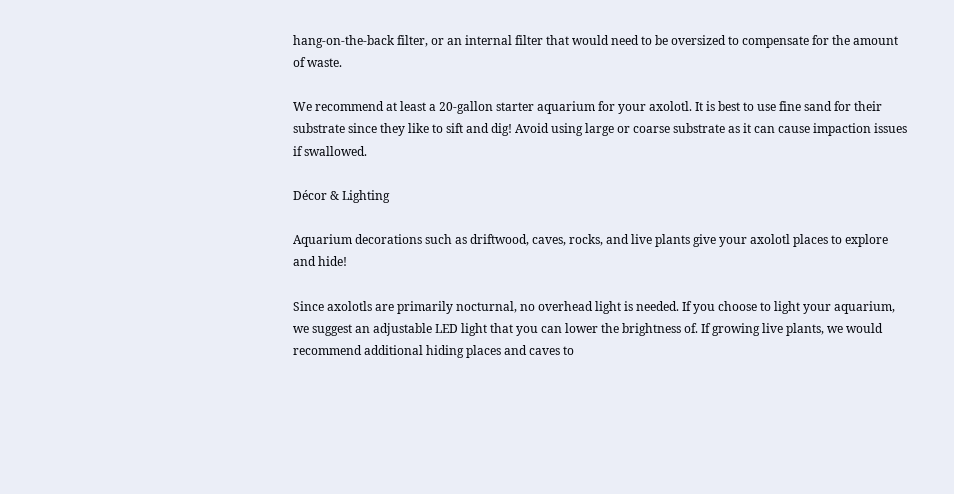hang-on-the-back filter, or an internal filter that would need to be oversized to compensate for the amount of waste.

We recommend at least a 20-gallon starter aquarium for your axolotl. It is best to use fine sand for their substrate since they like to sift and dig! Avoid using large or coarse substrate as it can cause impaction issues if swallowed.

Décor & Lighting

Aquarium decorations such as driftwood, caves, rocks, and live plants give your axolotl places to explore and hide!

Since axolotls are primarily nocturnal, no overhead light is needed. If you choose to light your aquarium, we suggest an adjustable LED light that you can lower the brightness of. If growing live plants, we would recommend additional hiding places and caves to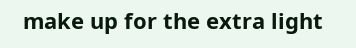make up for the extra light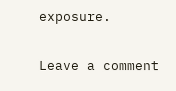exposure.

Leave a comment